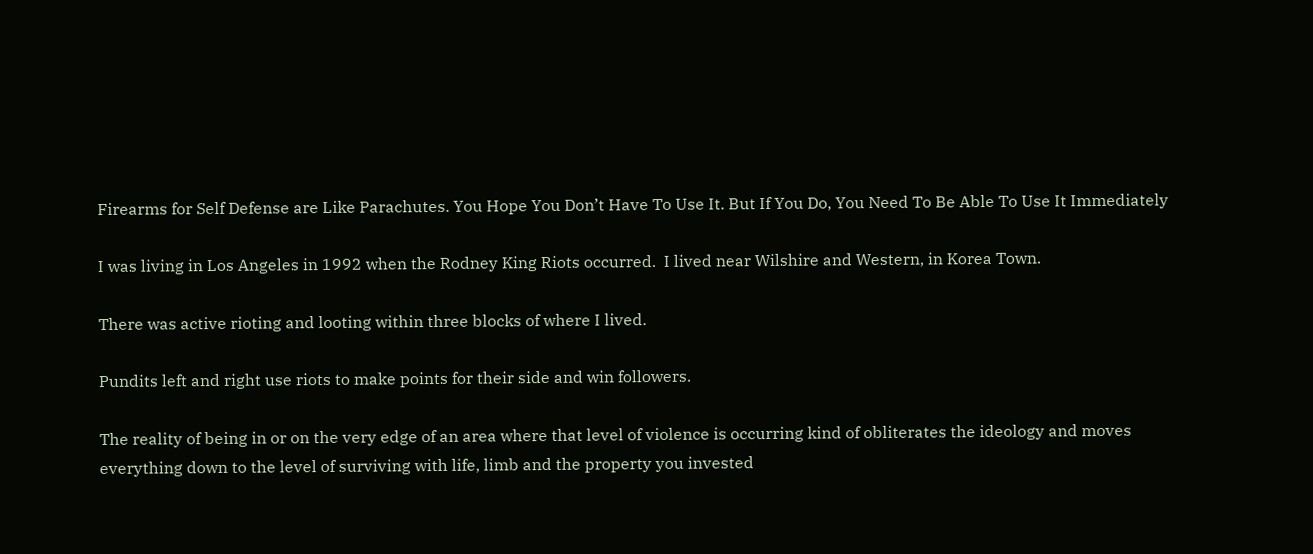Firearms for Self Defense are Like Parachutes. You Hope You Don’t Have To Use It. But If You Do, You Need To Be Able To Use It Immediately

I was living in Los Angeles in 1992 when the Rodney King Riots occurred.  I lived near Wilshire and Western, in Korea Town.

There was active rioting and looting within three blocks of where I lived.

Pundits left and right use riots to make points for their side and win followers.

The reality of being in or on the very edge of an area where that level of violence is occurring kind of obliterates the ideology and moves everything down to the level of surviving with life, limb and the property you invested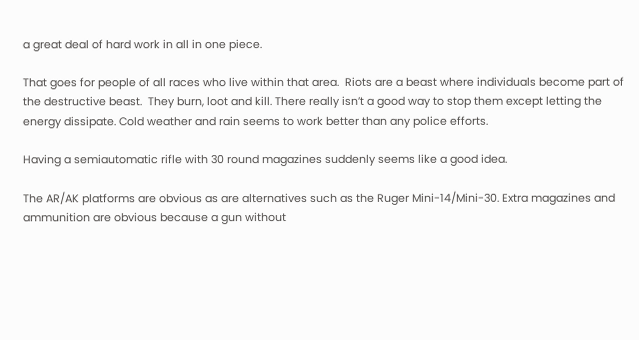a great deal of hard work in all in one piece.

That goes for people of all races who live within that area.  Riots are a beast where individuals become part of the destructive beast.  They burn, loot and kill. There really isn’t a good way to stop them except letting the energy dissipate. Cold weather and rain seems to work better than any police efforts.

Having a semiautomatic rifle with 30 round magazines suddenly seems like a good idea.

The AR/AK platforms are obvious as are alternatives such as the Ruger Mini-14/Mini-30. Extra magazines and ammunition are obvious because a gun without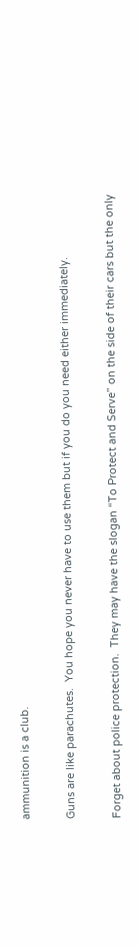ammunition is a club.

Guns are like parachutes.  You hope you never have to use them but if you do you need either immediately.

Forget about police protection.  They may have the slogan “To Protect and Serve” on the side of their cars but the only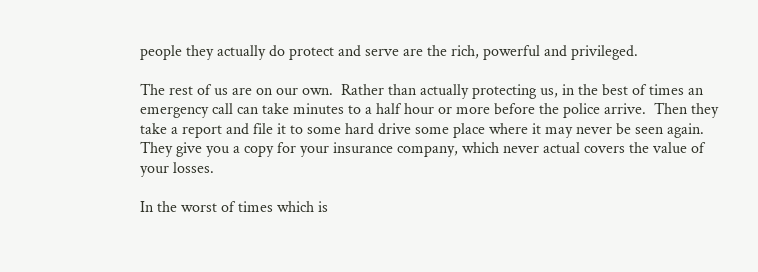people they actually do protect and serve are the rich, powerful and privileged.

The rest of us are on our own.  Rather than actually protecting us, in the best of times an emergency call can take minutes to a half hour or more before the police arrive.  Then they take a report and file it to some hard drive some place where it may never be seen again.  They give you a copy for your insurance company, which never actual covers the value of your losses.

In the worst of times which is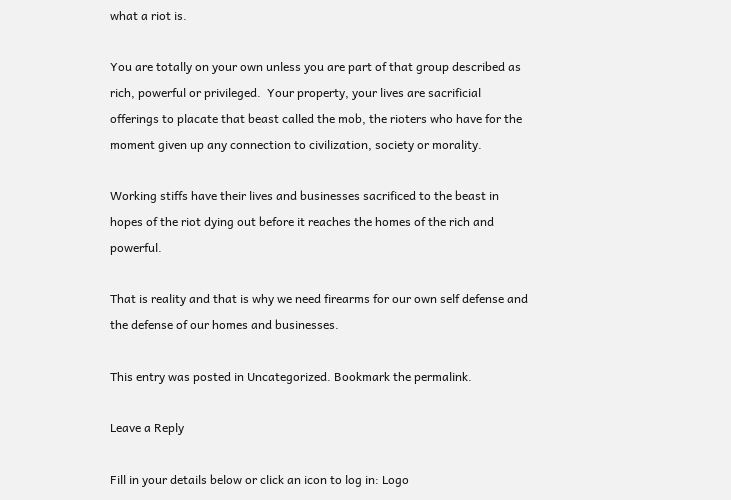what a riot is.

You are totally on your own unless you are part of that group described as rich, powerful or privileged.  Your property, your lives are sacrificial offerings to placate that beast called the mob, the rioters who have for the moment given up any connection to civilization, society or morality.

Working stiffs have their lives and businesses sacrificed to the beast in hopes of the riot dying out before it reaches the homes of the rich and powerful.

That is reality and that is why we need firearms for our own self defense and the defense of our homes and businesses.

This entry was posted in Uncategorized. Bookmark the permalink.

Leave a Reply

Fill in your details below or click an icon to log in: Logo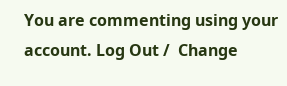You are commenting using your account. Log Out /  Change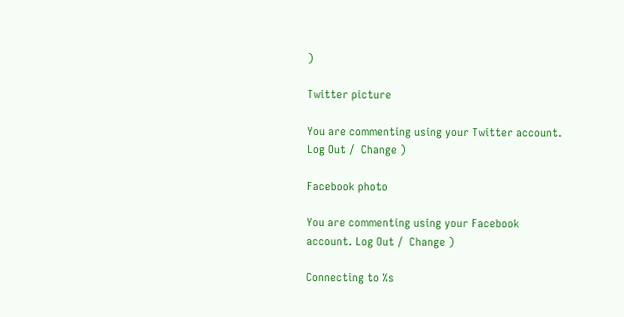)

Twitter picture

You are commenting using your Twitter account. Log Out /  Change )

Facebook photo

You are commenting using your Facebook account. Log Out /  Change )

Connecting to %s